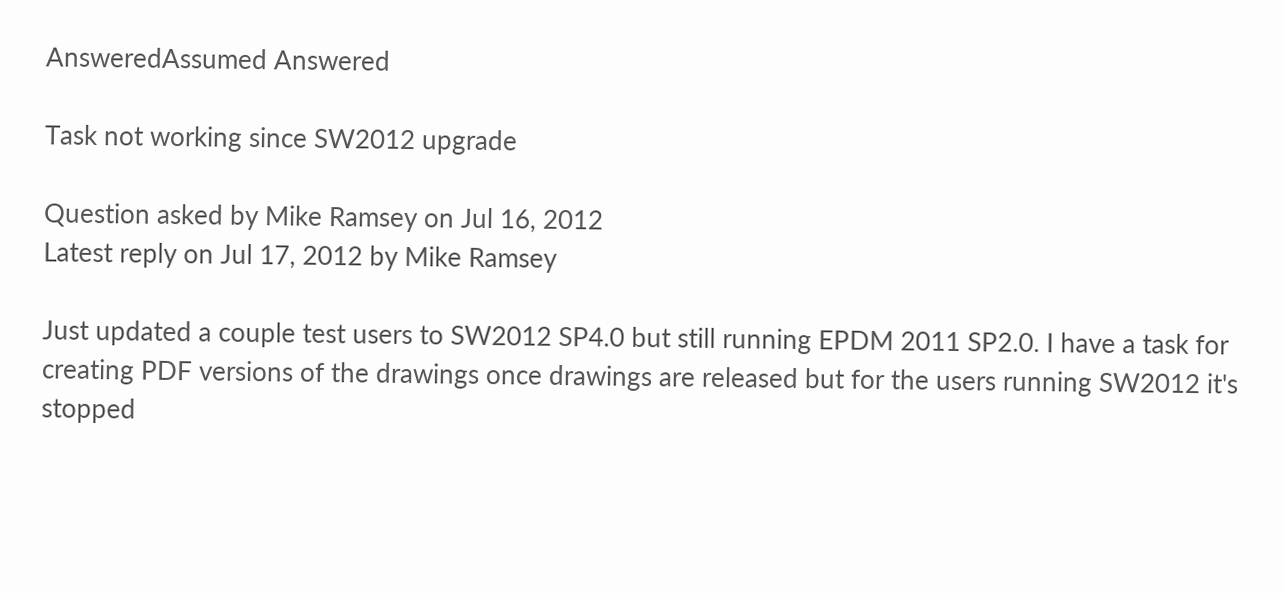AnsweredAssumed Answered

Task not working since SW2012 upgrade

Question asked by Mike Ramsey on Jul 16, 2012
Latest reply on Jul 17, 2012 by Mike Ramsey

Just updated a couple test users to SW2012 SP4.0 but still running EPDM 2011 SP2.0. I have a task for creating PDF versions of the drawings once drawings are released but for the users running SW2012 it's stopped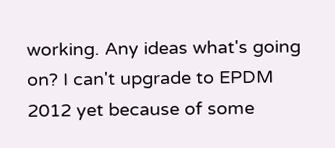working. Any ideas what's going on? I can't upgrade to EPDM 2012 yet because of some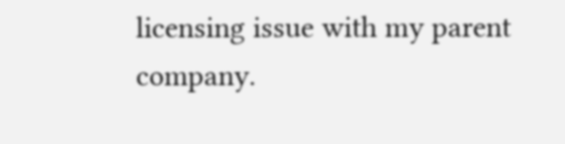licensing issue with my parent company.